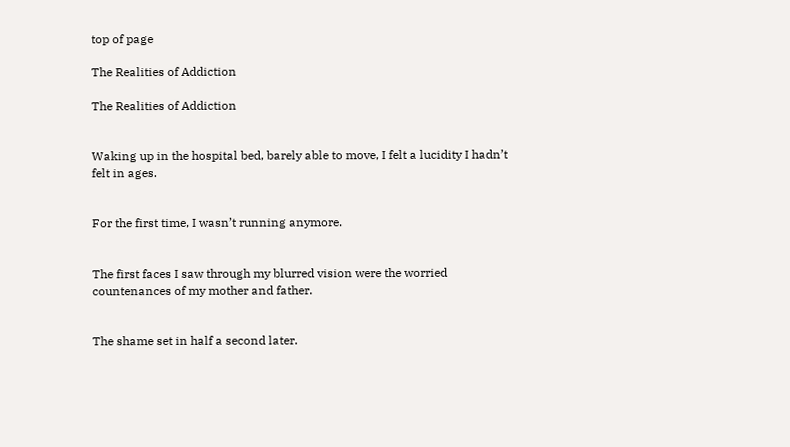top of page

The Realities of Addiction

The Realities of Addiction


Waking up in the hospital bed, barely able to move, I felt a lucidity I hadn’t felt in ages.


For the first time, I wasn’t running anymore.


The first faces I saw through my blurred vision were the worried countenances of my mother and father.


The shame set in half a second later.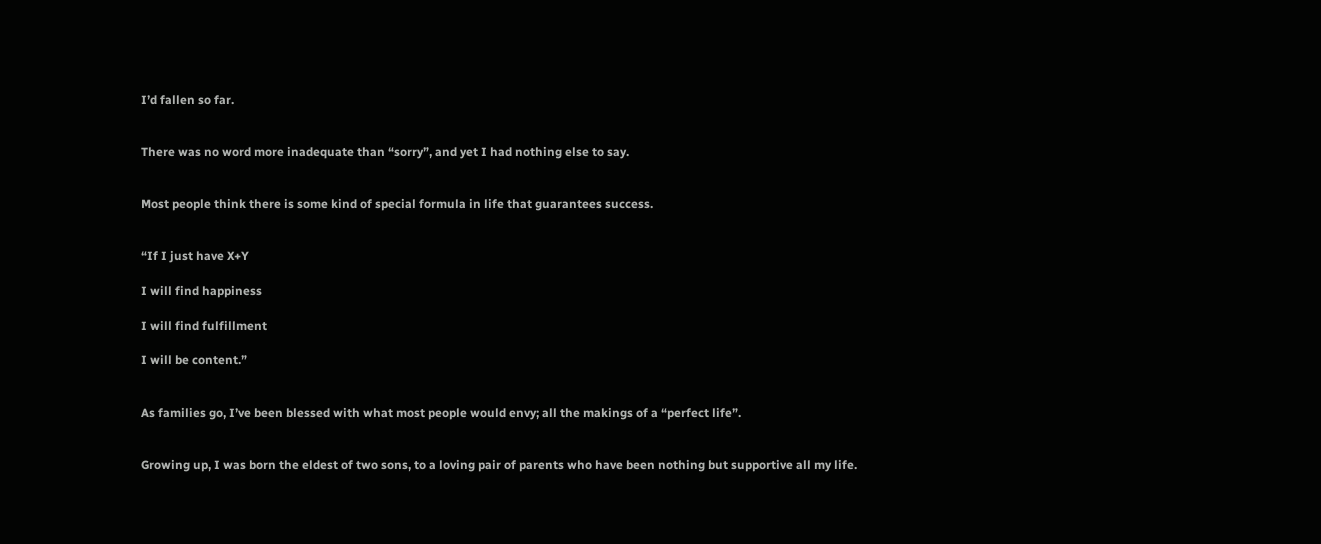I’d fallen so far.


There was no word more inadequate than “sorry”, and yet I had nothing else to say.


Most people think there is some kind of special formula in life that guarantees success.


“If I just have X+Y

I will find happiness

I will find fulfillment

I will be content.”


As families go, I’ve been blessed with what most people would envy; all the makings of a “perfect life”.


Growing up, I was born the eldest of two sons, to a loving pair of parents who have been nothing but supportive all my life.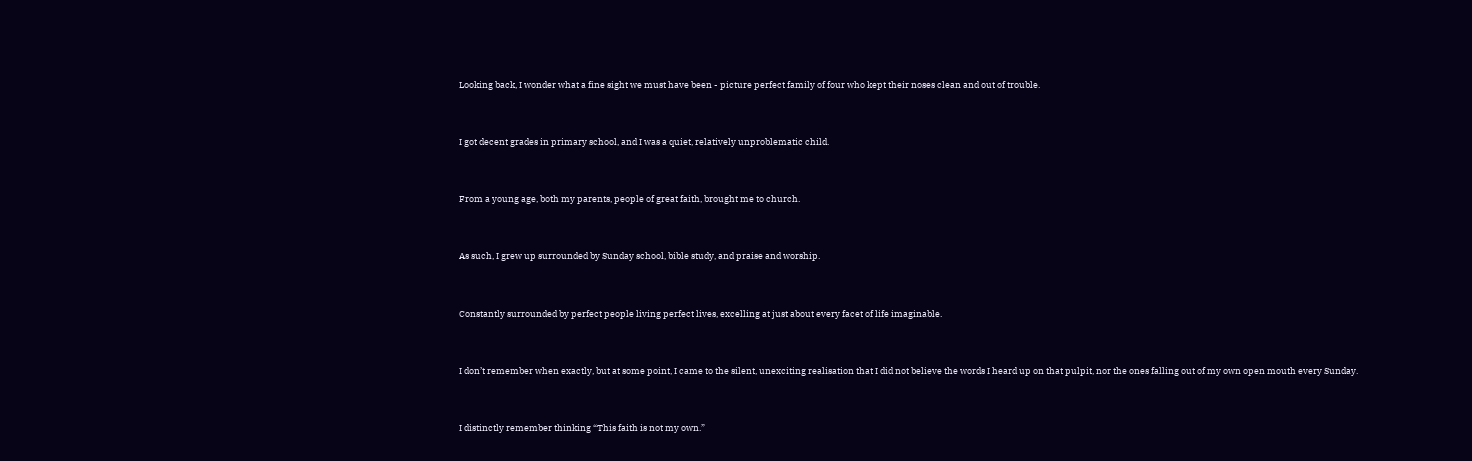Looking back, I wonder what a fine sight we must have been - picture perfect family of four who kept their noses clean and out of trouble.


I got decent grades in primary school, and I was a quiet, relatively unproblematic child.


From a young age, both my parents, people of great faith, brought me to church.


As such, I grew up surrounded by Sunday school, bible study, and praise and worship.


Constantly surrounded by perfect people living perfect lives, excelling at just about every facet of life imaginable.


I don’t remember when exactly, but at some point, I came to the silent, unexciting realisation that I did not believe the words I heard up on that pulpit, nor the ones falling out of my own open mouth every Sunday.


I distinctly remember thinking “This faith is not my own.”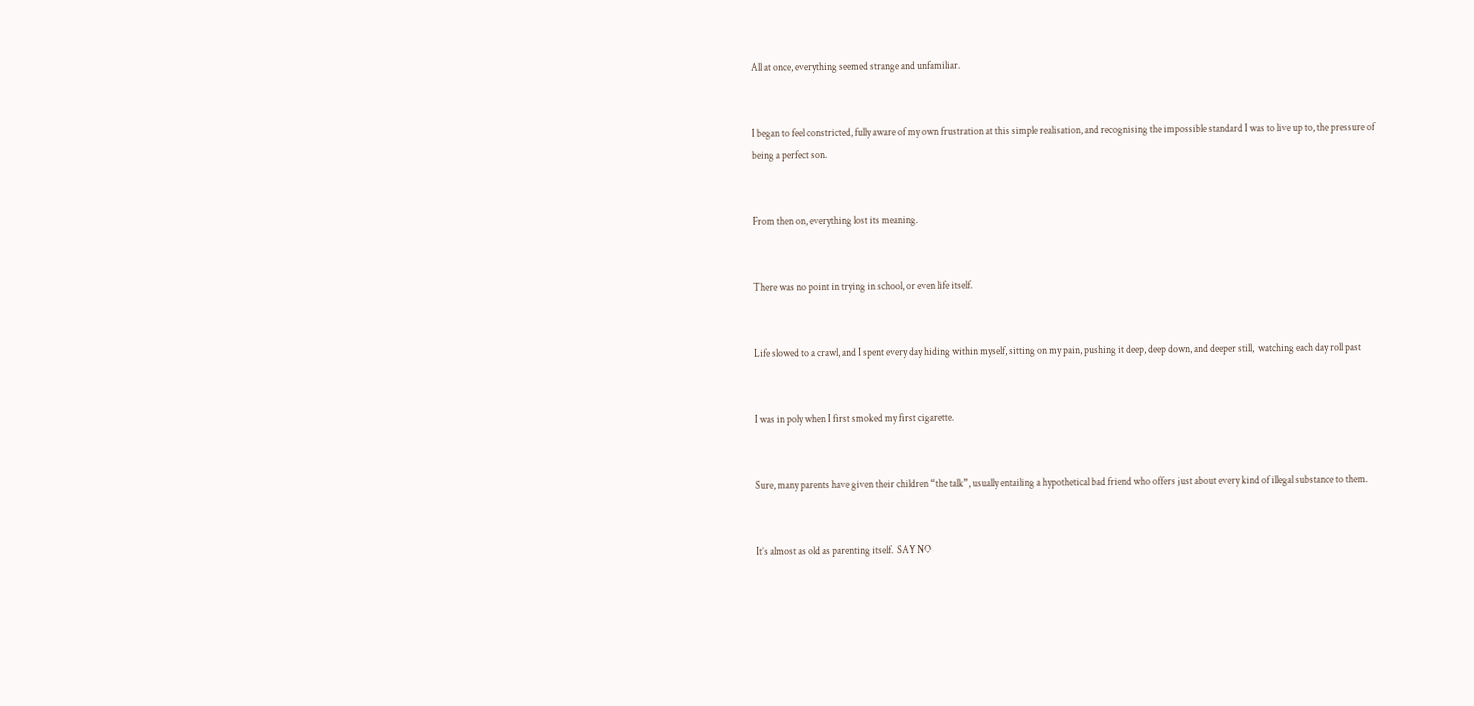All at once, everything seemed strange and unfamiliar.


I began to feel constricted, fully aware of my own frustration at this simple realisation, and recognising the impossible standard I was to live up to, the pressure of being a perfect son.


From then on, everything lost its meaning.


There was no point in trying in school, or even life itself.


Life slowed to a crawl, and I spent every day hiding within myself, sitting on my pain, pushing it deep, deep down, and deeper still,  watching each day roll past


I was in poly when I first smoked my first cigarette.


Sure, many parents have given their children “the talk”, usually entailing a hypothetical bad friend who offers just about every kind of illegal substance to them.


It’s almost as old as parenting itself.  SAY NO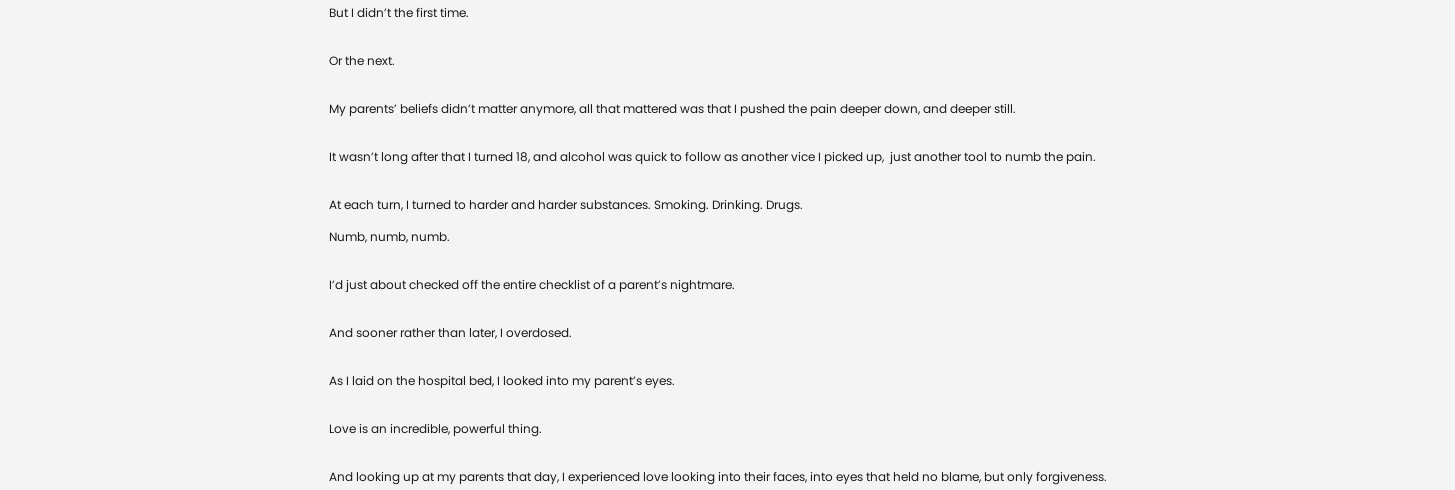But I didn’t the first time.


Or the next.


My parents’ beliefs didn’t matter anymore, all that mattered was that I pushed the pain deeper down, and deeper still.


It wasn’t long after that I turned 18, and alcohol was quick to follow as another vice I picked up,  just another tool to numb the pain.


At each turn, I turned to harder and harder substances. Smoking. Drinking. Drugs.

Numb, numb, numb.


I’d just about checked off the entire checklist of a parent’s nightmare.


And sooner rather than later, I overdosed.


As I laid on the hospital bed, I looked into my parent’s eyes.


Love is an incredible, powerful thing.


And looking up at my parents that day, I experienced love looking into their faces, into eyes that held no blame, but only forgiveness.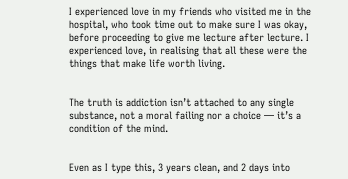I experienced love in my friends who visited me in the hospital, who took time out to make sure I was okay, before proceeding to give me lecture after lecture. I experienced love, in realising that all these were the things that make life worth living.


The truth is addiction isn’t attached to any single substance, not a moral failing nor a choice — it’s a condition of the mind.


Even as I type this, 3 years clean, and 2 days into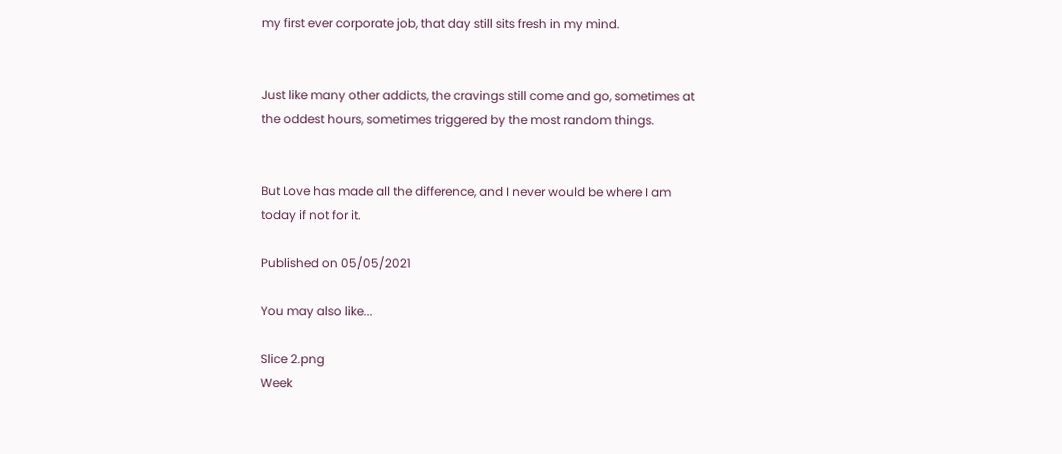my first ever corporate job, that day still sits fresh in my mind.


Just like many other addicts, the cravings still come and go, sometimes at the oddest hours, sometimes triggered by the most random things.


But Love has made all the difference, and I never would be where I am today if not for it.

Published on 05/05/2021

You may also like...

Slice 2.png
Week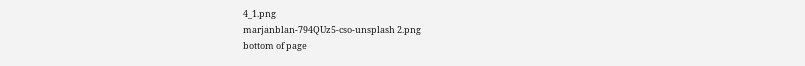4_1.png
marjanblan-794QUz5-cso-unsplash 2.png
bottom of page